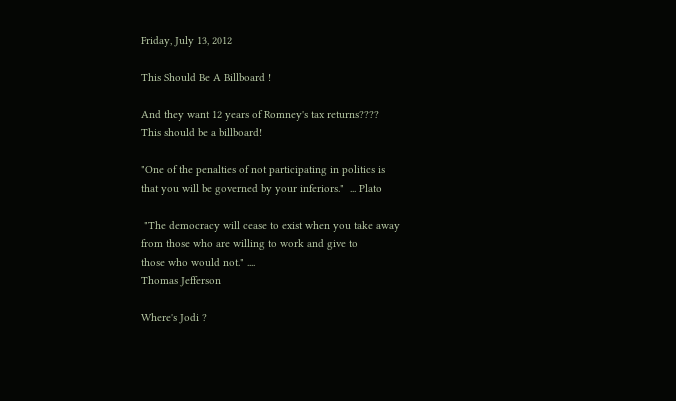Friday, July 13, 2012

This Should Be A Billboard !

And they want 12 years of Romney's tax returns????
This should be a billboard!

"One of the penalties of not participating in politics is
that you will be governed by your inferiors."  ... Plato

 "The democracy will cease to exist when you take away
from those who are willing to work and give to
those who would not." ....
Thomas Jefferson

Where's Jodi ?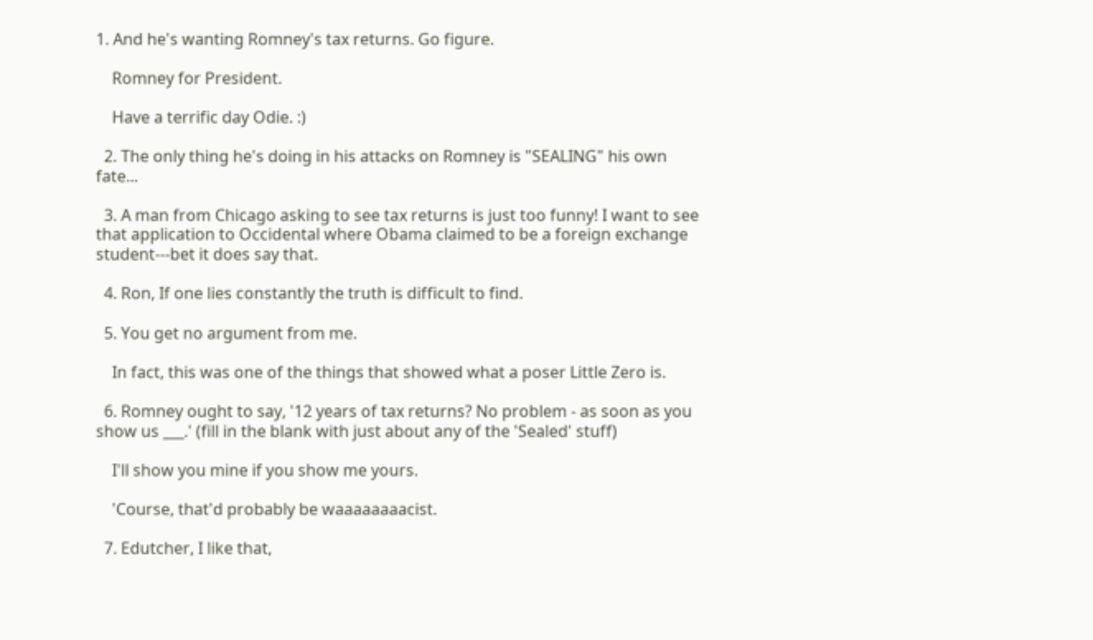1. And he's wanting Romney's tax returns. Go figure.

    Romney for President.

    Have a terrific day Odie. :)

  2. The only thing he's doing in his attacks on Romney is "SEALING" his own fate...

  3. A man from Chicago asking to see tax returns is just too funny! I want to see that application to Occidental where Obama claimed to be a foreign exchange student---bet it does say that.

  4. Ron, If one lies constantly the truth is difficult to find.

  5. You get no argument from me.

    In fact, this was one of the things that showed what a poser Little Zero is.

  6. Romney ought to say, '12 years of tax returns? No problem - as soon as you show us ___.' (fill in the blank with just about any of the 'Sealed' stuff)

    I'll show you mine if you show me yours.

    'Course, that'd probably be waaaaaaaacist.

  7. Edutcher, I like that,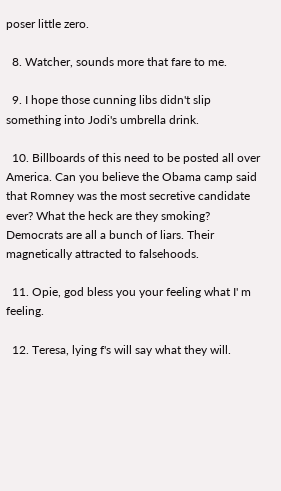poser little zero.

  8. Watcher, sounds more that fare to me.

  9. I hope those cunning libs didn't slip something into Jodi's umbrella drink.

  10. Billboards of this need to be posted all over America. Can you believe the Obama camp said that Romney was the most secretive candidate ever? What the heck are they smoking? Democrats are all a bunch of liars. Their magnetically attracted to falsehoods.

  11. Opie, god bless you your feeling what I' m feeling.

  12. Teresa, lying f's will say what they will.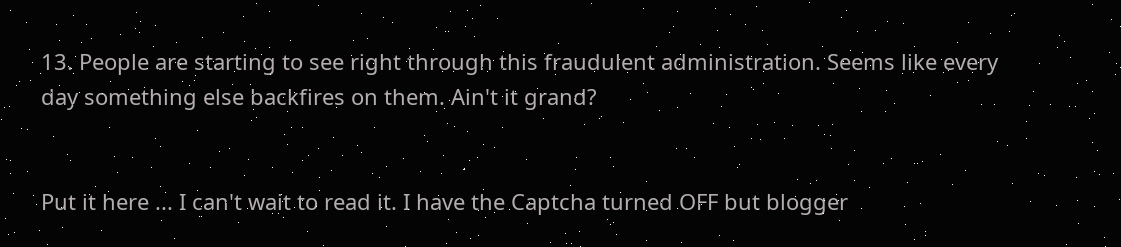13. People are starting to see right through this fraudulent administration. Seems like every day something else backfires on them. Ain't it grand?


Put it here ... I can't wait to read it. I have the Captcha turned OFF but blogger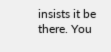insists it be there. You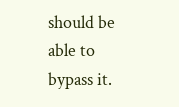should be able to bypass it.